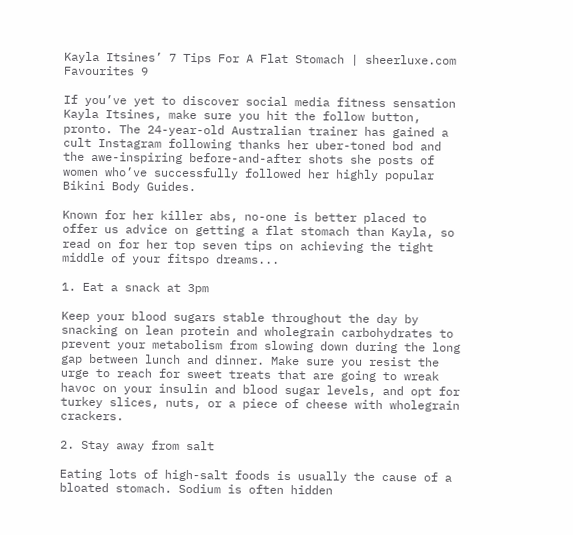Kayla Itsines’ 7 Tips For A Flat Stomach | sheerluxe.com
Favourites 9

If you’ve yet to discover social media fitness sensation Kayla Itsines, make sure you hit the follow button, pronto. The 24-year-old Australian trainer has gained a cult Instagram following thanks her uber-toned bod and the awe-inspiring before-and-after shots she posts of women who’ve successfully followed her highly popular Bikini Body Guides.

Known for her killer abs, no-one is better placed to offer us advice on getting a flat stomach than Kayla, so read on for her top seven tips on achieving the tight middle of your fitspo dreams...

1. Eat a snack at 3pm

Keep your blood sugars stable throughout the day by snacking on lean protein and wholegrain carbohydrates to prevent your metabolism from slowing down during the long gap between lunch and dinner. Make sure you resist the urge to reach for sweet treats that are going to wreak havoc on your insulin and blood sugar levels, and opt for turkey slices, nuts, or a piece of cheese with wholegrain crackers.

2. Stay away from salt

Eating lots of high-salt foods is usually the cause of a bloated stomach. Sodium is often hidden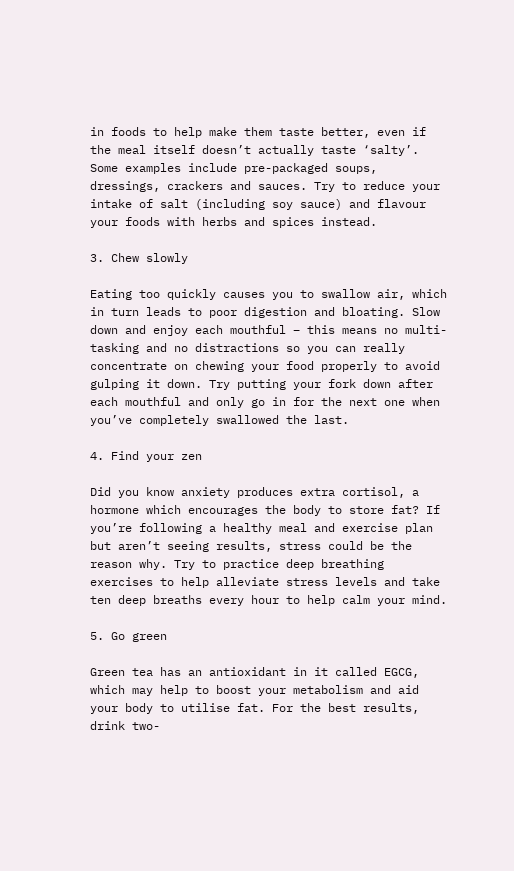in foods to help make them taste better, even if the meal itself doesn’t actually taste ‘salty’. Some examples include pre-packaged soups, dressings, crackers and sauces. Try to reduce your intake of salt (including soy sauce) and flavour your foods with herbs and spices instead.

3. Chew slowly

Eating too quickly causes you to swallow air, which in turn leads to poor digestion and bloating. Slow down and enjoy each mouthful – this means no multi-tasking and no distractions so you can really concentrate on chewing your food properly to avoid gulping it down. Try putting your fork down after each mouthful and only go in for the next one when you’ve completely swallowed the last.

4. Find your zen

Did you know anxiety produces extra cortisol, a hormone which encourages the body to store fat? If you’re following a healthy meal and exercise plan but aren’t seeing results, stress could be the reason why. Try to practice deep breathing exercises to help alleviate stress levels and take ten deep breaths every hour to help calm your mind.

5. Go green

Green tea has an antioxidant in it called EGCG, which may help to boost your metabolism and aid your body to utilise fat. For the best results, drink two-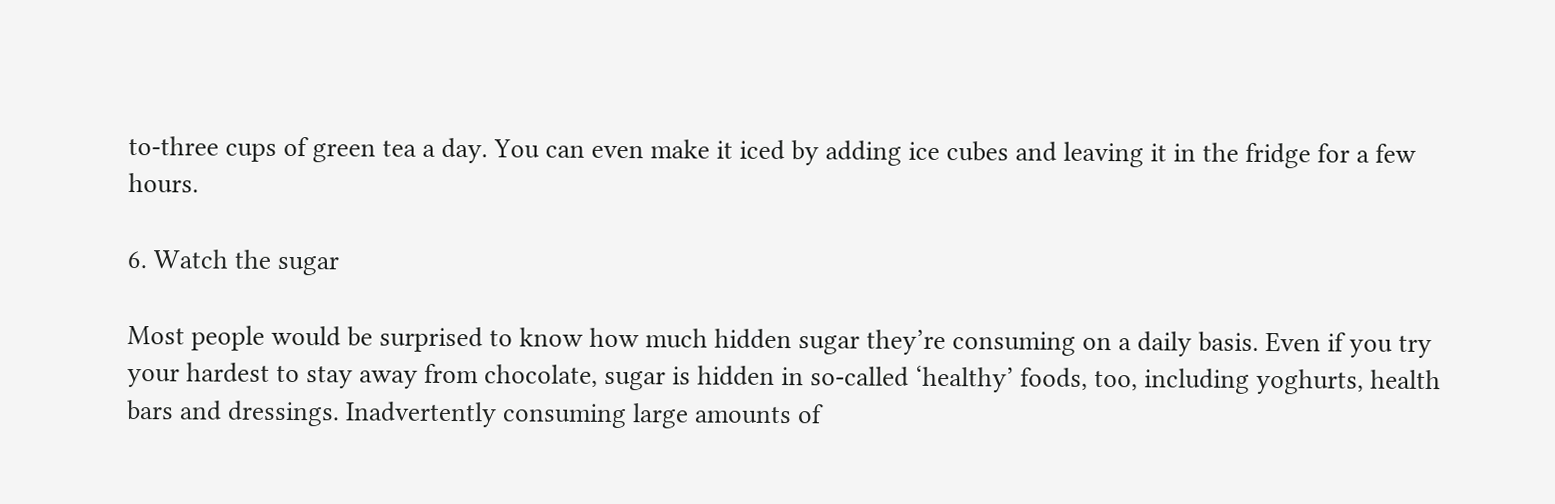to-three cups of green tea a day. You can even make it iced by adding ice cubes and leaving it in the fridge for a few hours.

6. Watch the sugar

Most people would be surprised to know how much hidden sugar they’re consuming on a daily basis. Even if you try your hardest to stay away from chocolate, sugar is hidden in so-called ‘healthy’ foods, too, including yoghurts, health bars and dressings. Inadvertently consuming large amounts of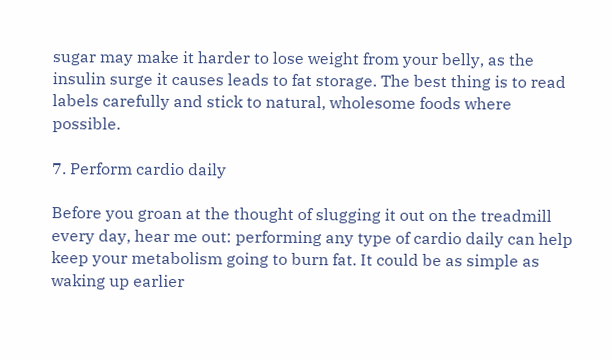sugar may make it harder to lose weight from your belly, as the insulin surge it causes leads to fat storage. The best thing is to read labels carefully and stick to natural, wholesome foods where possible.

7. Perform cardio daily

Before you groan at the thought of slugging it out on the treadmill every day, hear me out: performing any type of cardio daily can help keep your metabolism going to burn fat. It could be as simple as waking up earlier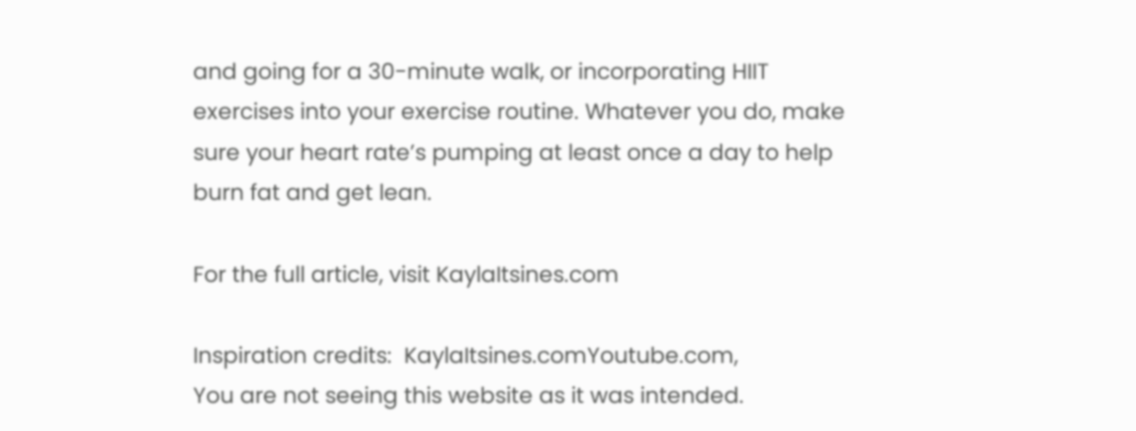and going for a 30-minute walk, or incorporating HIIT exercises into your exercise routine. Whatever you do, make sure your heart rate’s pumping at least once a day to help burn fat and get lean.

For the full article, visit KaylaItsines.com

Inspiration credits:  KaylaItsines.comYoutube.com,
You are not seeing this website as it was intended.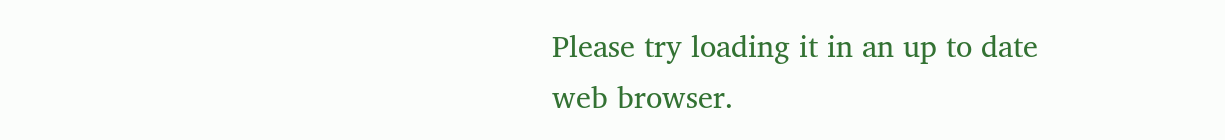Please try loading it in an up to date web browser.